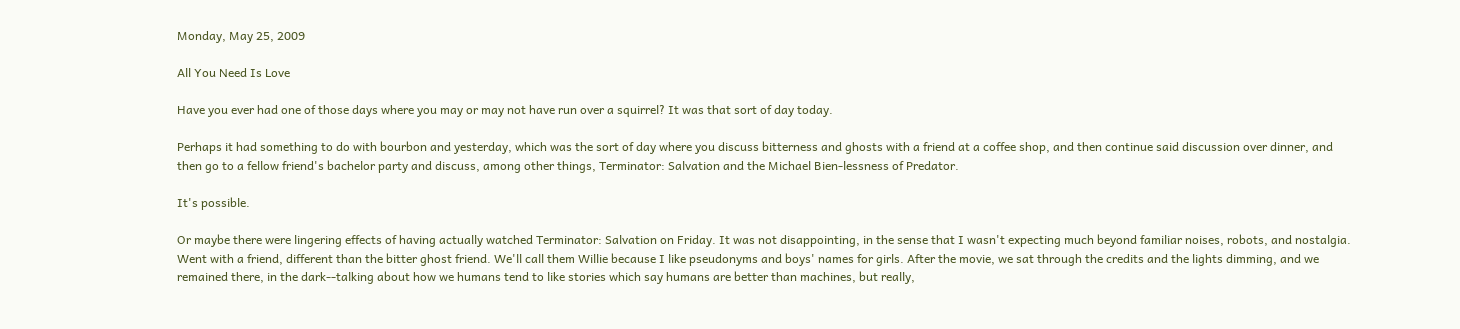Monday, May 25, 2009

All You Need Is Love

Have you ever had one of those days where you may or may not have run over a squirrel? It was that sort of day today.

Perhaps it had something to do with bourbon and yesterday, which was the sort of day where you discuss bitterness and ghosts with a friend at a coffee shop, and then continue said discussion over dinner, and then go to a fellow friend's bachelor party and discuss, among other things, Terminator: Salvation and the Michael Bien-lessness of Predator.

It's possible.

Or maybe there were lingering effects of having actually watched Terminator: Salvation on Friday. It was not disappointing, in the sense that I wasn't expecting much beyond familiar noises, robots, and nostalgia. Went with a friend, different than the bitter ghost friend. We'll call them Willie because I like pseudonyms and boys' names for girls. After the movie, we sat through the credits and the lights dimming, and we remained there, in the dark--talking about how we humans tend to like stories which say humans are better than machines, but really,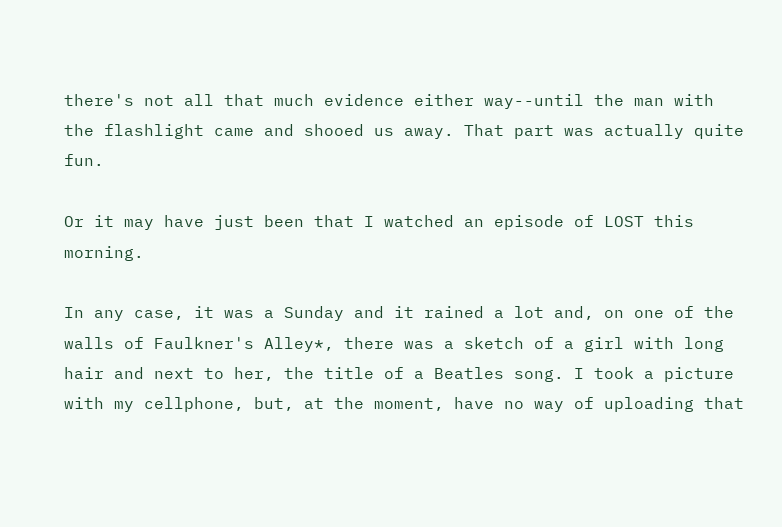there's not all that much evidence either way--until the man with the flashlight came and shooed us away. That part was actually quite fun.

Or it may have just been that I watched an episode of LOST this morning.

In any case, it was a Sunday and it rained a lot and, on one of the walls of Faulkner's Alley*, there was a sketch of a girl with long hair and next to her, the title of a Beatles song. I took a picture with my cellphone, but, at the moment, have no way of uploading that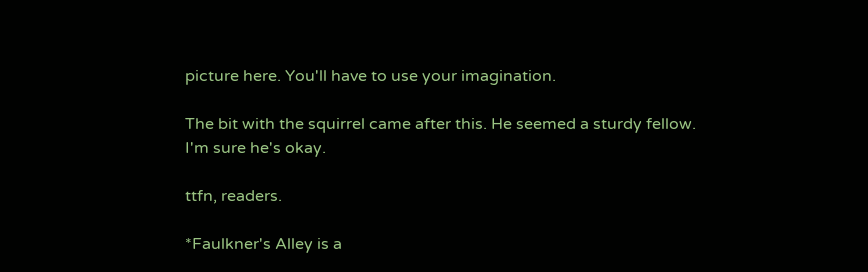picture here. You'll have to use your imagination.

The bit with the squirrel came after this. He seemed a sturdy fellow. I'm sure he's okay.

ttfn, readers.

*Faulkner's Alley is a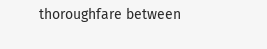thoroughfare between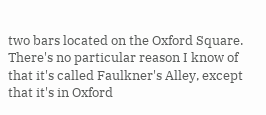two bars located on the Oxford Square. There's no particular reason I know of that it's called Faulkner's Alley, except that it's in Oxford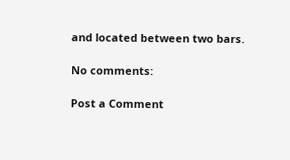and located between two bars.

No comments:

Post a Comment